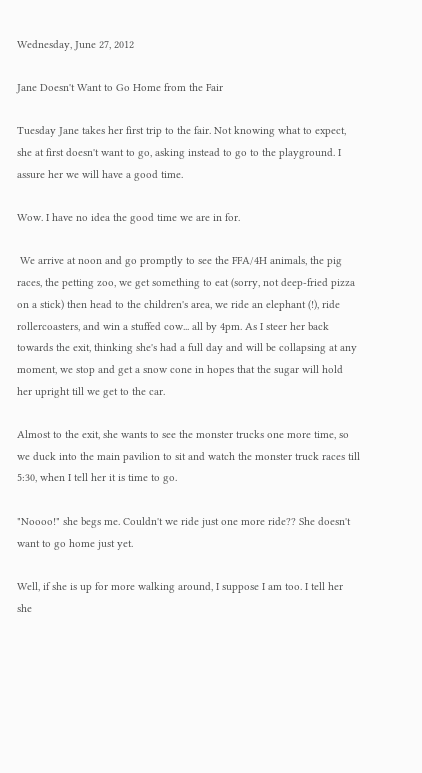Wednesday, June 27, 2012

Jane Doesn't Want to Go Home from the Fair

Tuesday Jane takes her first trip to the fair. Not knowing what to expect, she at first doesn't want to go, asking instead to go to the playground. I assure her we will have a good time.

Wow. I have no idea the good time we are in for.

 We arrive at noon and go promptly to see the FFA/4H animals, the pig races, the petting zoo, we get something to eat (sorry, not deep-fried pizza on a stick) then head to the children's area, we ride an elephant (!), ride rollercoasters, and win a stuffed cow... all by 4pm. As I steer her back towards the exit, thinking she's had a full day and will be collapsing at any moment, we stop and get a snow cone in hopes that the sugar will hold her upright till we get to the car.

Almost to the exit, she wants to see the monster trucks one more time, so we duck into the main pavilion to sit and watch the monster truck races till 5:30, when I tell her it is time to go.

"Noooo!" she begs me. Couldn't we ride just one more ride?? She doesn't want to go home just yet.

Well, if she is up for more walking around, I suppose I am too. I tell her she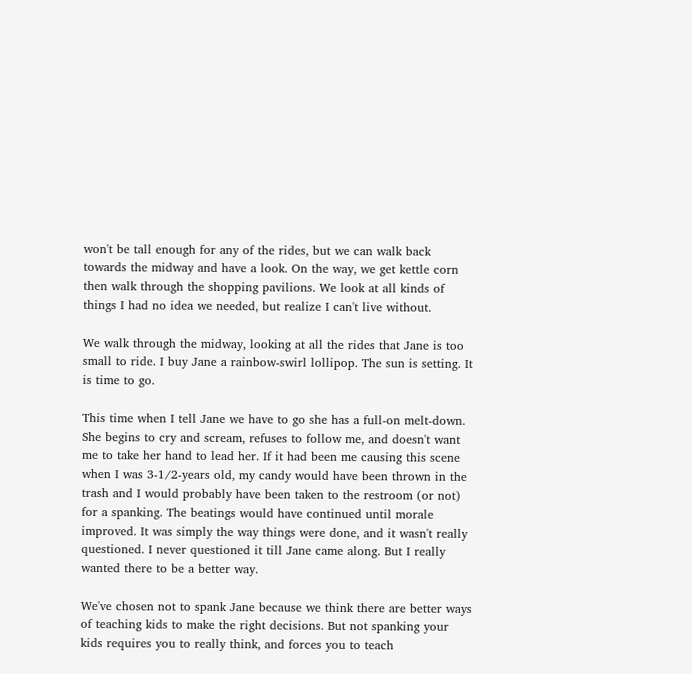won't be tall enough for any of the rides, but we can walk back towards the midway and have a look. On the way, we get kettle corn then walk through the shopping pavilions. We look at all kinds of things I had no idea we needed, but realize I can't live without.

We walk through the midway, looking at all the rides that Jane is too small to ride. I buy Jane a rainbow-swirl lollipop. The sun is setting. It is time to go.

This time when I tell Jane we have to go she has a full-on melt-down. She begins to cry and scream, refuses to follow me, and doesn't want me to take her hand to lead her. If it had been me causing this scene when I was 3-1/2-years old, my candy would have been thrown in the trash and I would probably have been taken to the restroom (or not) for a spanking. The beatings would have continued until morale improved. It was simply the way things were done, and it wasn't really questioned. I never questioned it till Jane came along. But I really wanted there to be a better way.

We've chosen not to spank Jane because we think there are better ways of teaching kids to make the right decisions. But not spanking your kids requires you to really think, and forces you to teach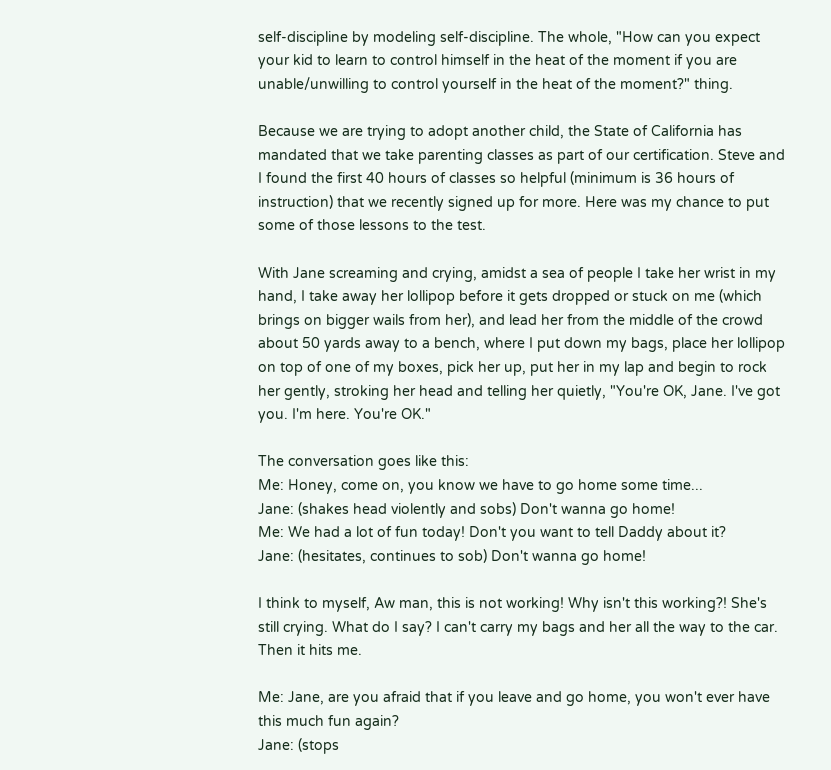self-discipline by modeling self-discipline. The whole, "How can you expect your kid to learn to control himself in the heat of the moment if you are unable/unwilling to control yourself in the heat of the moment?" thing.

Because we are trying to adopt another child, the State of California has mandated that we take parenting classes as part of our certification. Steve and I found the first 40 hours of classes so helpful (minimum is 36 hours of instruction) that we recently signed up for more. Here was my chance to put some of those lessons to the test.

With Jane screaming and crying, amidst a sea of people I take her wrist in my hand, I take away her lollipop before it gets dropped or stuck on me (which brings on bigger wails from her), and lead her from the middle of the crowd about 50 yards away to a bench, where I put down my bags, place her lollipop on top of one of my boxes, pick her up, put her in my lap and begin to rock her gently, stroking her head and telling her quietly, "You're OK, Jane. I've got you. I'm here. You're OK."

The conversation goes like this:
Me: Honey, come on, you know we have to go home some time...
Jane: (shakes head violently and sobs) Don't wanna go home!
Me: We had a lot of fun today! Don't you want to tell Daddy about it?
Jane: (hesitates, continues to sob) Don't wanna go home!

I think to myself, Aw man, this is not working! Why isn't this working?! She's still crying. What do I say? I can't carry my bags and her all the way to the car.
Then it hits me.

Me: Jane, are you afraid that if you leave and go home, you won't ever have this much fun again?
Jane: (stops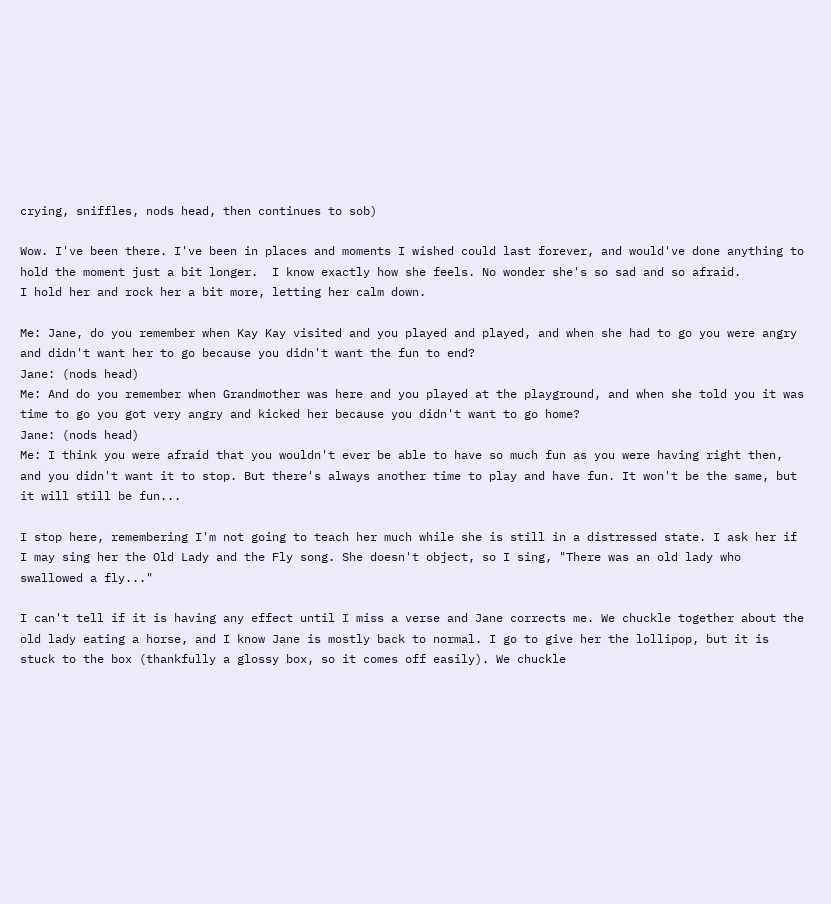crying, sniffles, nods head, then continues to sob)

Wow. I've been there. I've been in places and moments I wished could last forever, and would've done anything to hold the moment just a bit longer.  I know exactly how she feels. No wonder she's so sad and so afraid.
I hold her and rock her a bit more, letting her calm down.

Me: Jane, do you remember when Kay Kay visited and you played and played, and when she had to go you were angry and didn't want her to go because you didn't want the fun to end?
Jane: (nods head)
Me: And do you remember when Grandmother was here and you played at the playground, and when she told you it was time to go you got very angry and kicked her because you didn't want to go home?
Jane: (nods head)
Me: I think you were afraid that you wouldn't ever be able to have so much fun as you were having right then, and you didn't want it to stop. But there's always another time to play and have fun. It won't be the same, but it will still be fun...

I stop here, remembering I'm not going to teach her much while she is still in a distressed state. I ask her if I may sing her the Old Lady and the Fly song. She doesn't object, so I sing, "There was an old lady who swallowed a fly..."

I can't tell if it is having any effect until I miss a verse and Jane corrects me. We chuckle together about the old lady eating a horse, and I know Jane is mostly back to normal. I go to give her the lollipop, but it is stuck to the box (thankfully a glossy box, so it comes off easily). We chuckle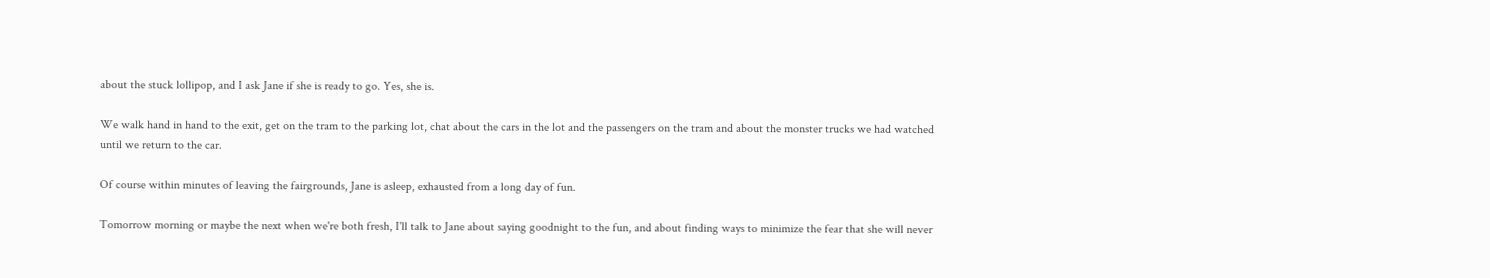about the stuck lollipop, and I ask Jane if she is ready to go. Yes, she is.

We walk hand in hand to the exit, get on the tram to the parking lot, chat about the cars in the lot and the passengers on the tram and about the monster trucks we had watched until we return to the car.

Of course within minutes of leaving the fairgrounds, Jane is asleep, exhausted from a long day of fun.

Tomorrow morning or maybe the next when we're both fresh, I'll talk to Jane about saying goodnight to the fun, and about finding ways to minimize the fear that she will never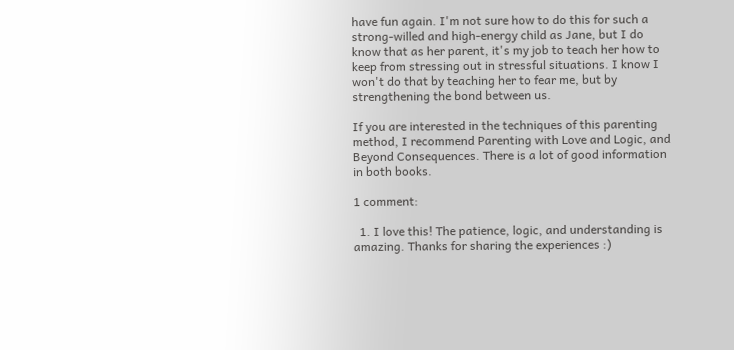have fun again. I'm not sure how to do this for such a strong-willed and high-energy child as Jane, but I do know that as her parent, it's my job to teach her how to keep from stressing out in stressful situations. I know I won't do that by teaching her to fear me, but by strengthening the bond between us.

If you are interested in the techniques of this parenting method, I recommend Parenting with Love and Logic, and Beyond Consequences. There is a lot of good information in both books.

1 comment:

  1. I love this! The patience, logic, and understanding is amazing. Thanks for sharing the experiences :)